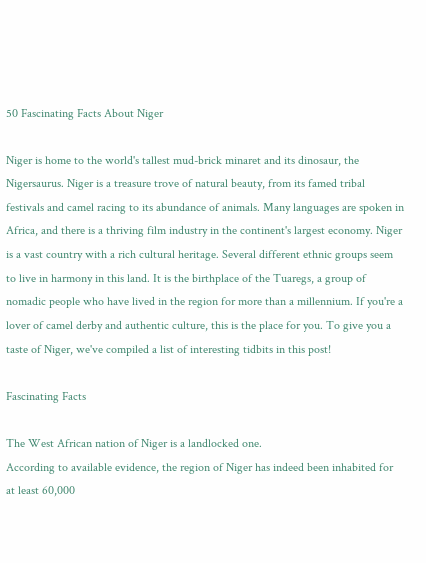50 Fascinating Facts About Niger

Niger is home to the world's tallest mud-brick minaret and its dinosaur, the Nigersaurus. Niger is a treasure trove of natural beauty, from its famed tribal festivals and camel racing to its abundance of animals. Many languages are spoken in Africa, and there is a thriving film industry in the continent's largest economy. Niger is a vast country with a rich cultural heritage. Several different ethnic groups seem to live in harmony in this land. It is the birthplace of the Tuaregs, a group of nomadic people who have lived in the region for more than a millennium. If you're a lover of camel derby and authentic culture, this is the place for you. To give you a taste of Niger, we've compiled a list of interesting tidbits in this post!

Fascinating Facts

The West African nation of Niger is a landlocked one.
According to available evidence, the region of Niger has indeed been inhabited for at least 60,000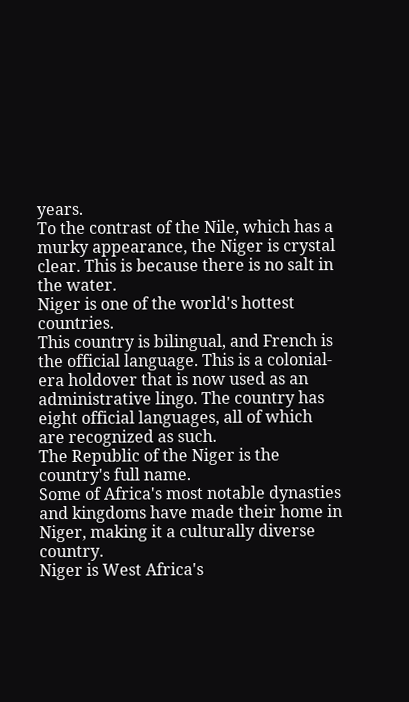years.
To the contrast of the Nile, which has a murky appearance, the Niger is crystal clear. This is because there is no salt in the water.
Niger is one of the world's hottest countries.
This country is bilingual, and French is the official language. This is a colonial-era holdover that is now used as an administrative lingo. The country has eight official languages, all of which are recognized as such.
The Republic of the Niger is the country's full name.
Some of Africa's most notable dynasties and kingdoms have made their home in Niger, making it a culturally diverse country.
Niger is West Africa's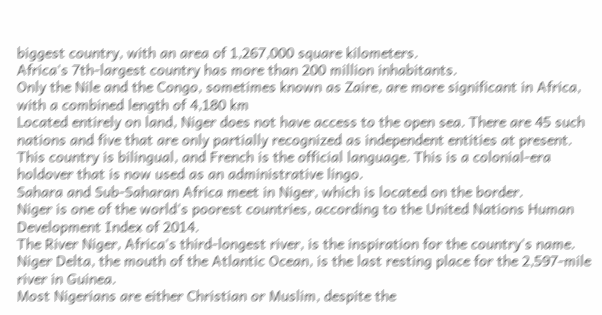biggest country, with an area of 1,267,000 square kilometers.
Africa's 7th-largest country has more than 200 million inhabitants.
Only the Nile and the Congo, sometimes known as Zaire, are more significant in Africa, with a combined length of 4,180 km
Located entirely on land, Niger does not have access to the open sea. There are 45 such nations and five that are only partially recognized as independent entities at present.
This country is bilingual, and French is the official language. This is a colonial-era holdover that is now used as an administrative lingo.
Sahara and Sub-Saharan Africa meet in Niger, which is located on the border.
Niger is one of the world's poorest countries, according to the United Nations Human Development Index of 2014.
The River Niger, Africa's third-longest river, is the inspiration for the country's name. Niger Delta, the mouth of the Atlantic Ocean, is the last resting place for the 2,597-mile river in Guinea.
Most Nigerians are either Christian or Muslim, despite the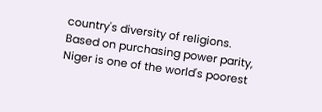country's diversity of religions.
Based on purchasing power parity, Niger is one of the world's poorest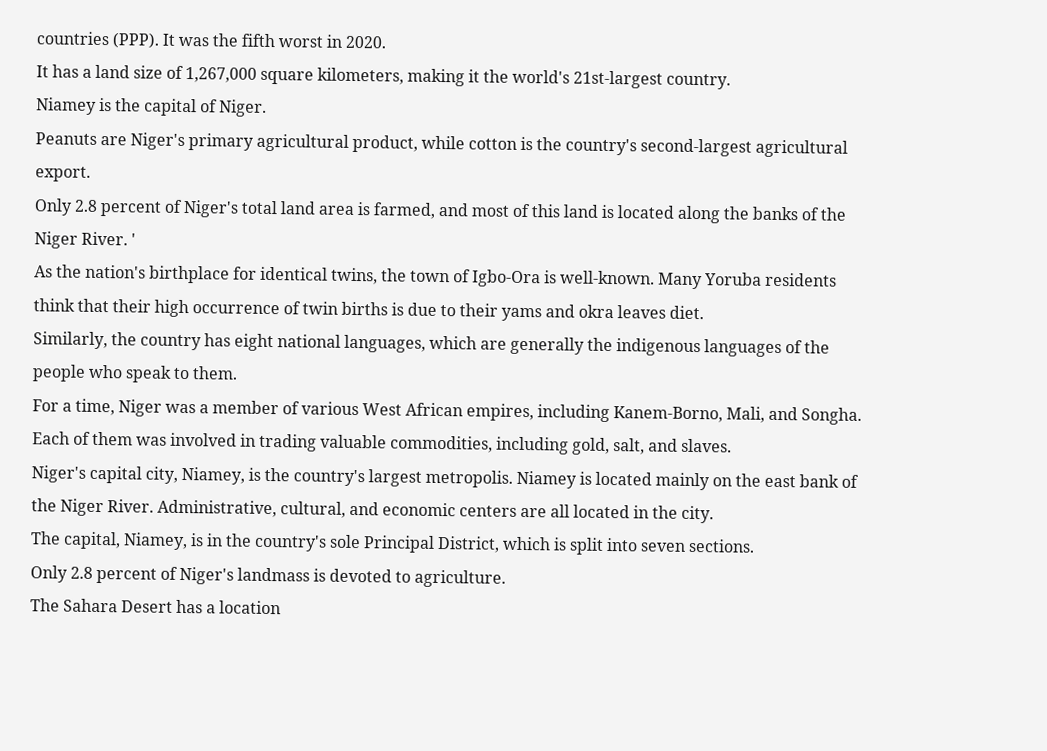countries (PPP). It was the fifth worst in 2020.
It has a land size of 1,267,000 square kilometers, making it the world's 21st-largest country.
Niamey is the capital of Niger.
Peanuts are Niger's primary agricultural product, while cotton is the country's second-largest agricultural export.
Only 2.8 percent of Niger's total land area is farmed, and most of this land is located along the banks of the Niger River. '
As the nation's birthplace for identical twins, the town of Igbo-Ora is well-known. Many Yoruba residents think that their high occurrence of twin births is due to their yams and okra leaves diet.
Similarly, the country has eight national languages, which are generally the indigenous languages of the people who speak to them.
For a time, Niger was a member of various West African empires, including Kanem-Borno, Mali, and Songha. Each of them was involved in trading valuable commodities, including gold, salt, and slaves.
Niger's capital city, Niamey, is the country's largest metropolis. Niamey is located mainly on the east bank of the Niger River. Administrative, cultural, and economic centers are all located in the city.
The capital, Niamey, is in the country's sole Principal District, which is split into seven sections.
Only 2.8 percent of Niger's landmass is devoted to agriculture.
The Sahara Desert has a location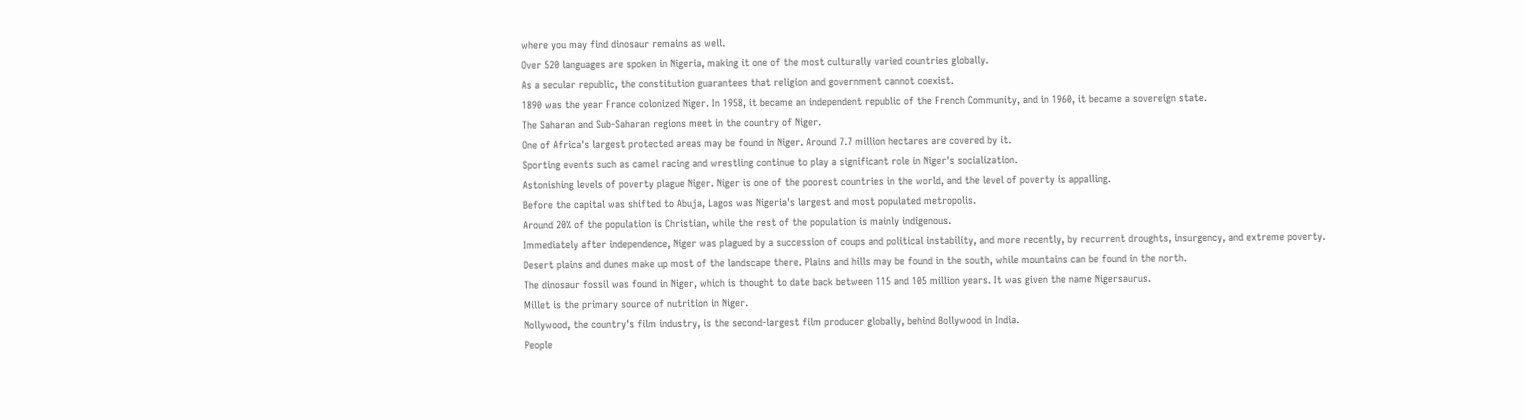where you may find dinosaur remains as well.
Over 520 languages are spoken in Nigeria, making it one of the most culturally varied countries globally.
As a secular republic, the constitution guarantees that religion and government cannot coexist.
1890 was the year France colonized Niger. In 1958, it became an independent republic of the French Community, and in 1960, it became a sovereign state.
The Saharan and Sub-Saharan regions meet in the country of Niger.
One of Africa's largest protected areas may be found in Niger. Around 7.7 million hectares are covered by it.
Sporting events such as camel racing and wrestling continue to play a significant role in Niger's socialization.
Astonishing levels of poverty plague Niger. Niger is one of the poorest countries in the world, and the level of poverty is appalling.
Before the capital was shifted to Abuja, Lagos was Nigeria's largest and most populated metropolis.
Around 20% of the population is Christian, while the rest of the population is mainly indigenous.
Immediately after independence, Niger was plagued by a succession of coups and political instability, and more recently, by recurrent droughts, insurgency, and extreme poverty.
Desert plains and dunes make up most of the landscape there. Plains and hills may be found in the south, while mountains can be found in the north.
The dinosaur fossil was found in Niger, which is thought to date back between 115 and 105 million years. It was given the name Nigersaurus.
Millet is the primary source of nutrition in Niger.
Nollywood, the country's film industry, is the second-largest film producer globally, behind Bollywood in India.
People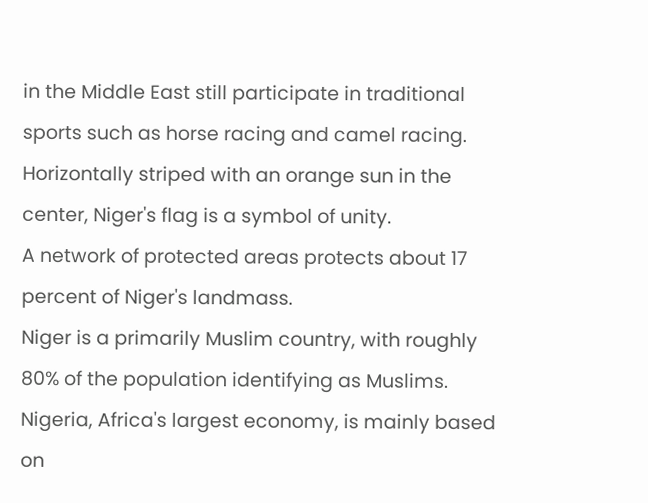in the Middle East still participate in traditional sports such as horse racing and camel racing.
Horizontally striped with an orange sun in the center, Niger's flag is a symbol of unity.
A network of protected areas protects about 17 percent of Niger's landmass.
Niger is a primarily Muslim country, with roughly 80% of the population identifying as Muslims.
Nigeria, Africa's largest economy, is mainly based on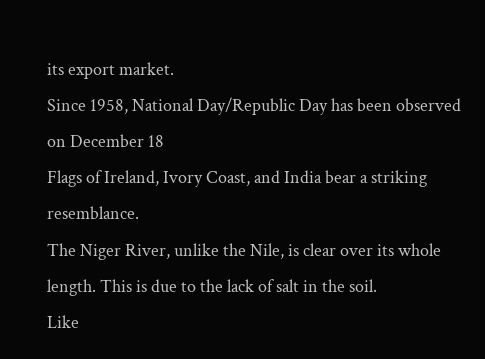its export market.
Since 1958, National Day/Republic Day has been observed on December 18
Flags of Ireland, Ivory Coast, and India bear a striking resemblance.
The Niger River, unlike the Nile, is clear over its whole length. This is due to the lack of salt in the soil.
Like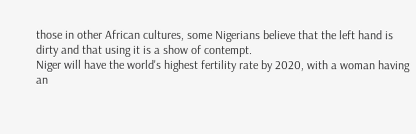those in other African cultures, some Nigerians believe that the left hand is dirty and that using it is a show of contempt.
Niger will have the world's highest fertility rate by 2020, with a woman having an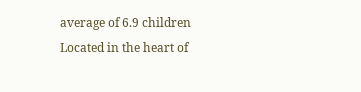average of 6.9 children
Located in the heart of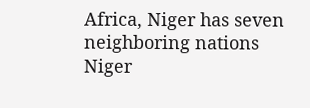Africa, Niger has seven neighboring nations
Niger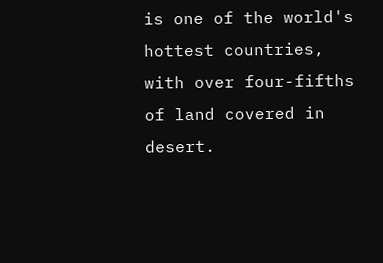is one of the world's hottest countries, with over four-fifths of land covered in desert.